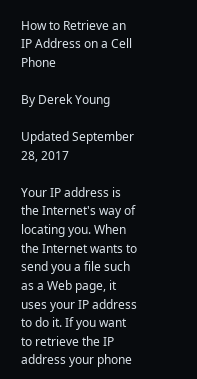How to Retrieve an IP Address on a Cell Phone

By Derek Young

Updated September 28, 2017

Your IP address is the Internet's way of locating you. When the Internet wants to send you a file such as a Web page, it uses your IP address to do it. If you want to retrieve the IP address your phone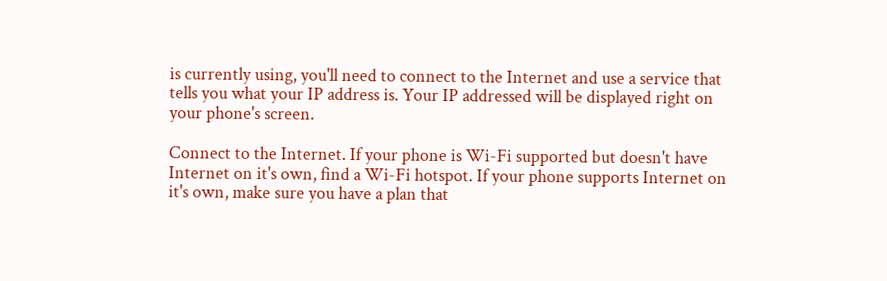is currently using, you'll need to connect to the Internet and use a service that tells you what your IP address is. Your IP addressed will be displayed right on your phone's screen.

Connect to the Internet. If your phone is Wi-Fi supported but doesn't have Internet on it's own, find a Wi-Fi hotspot. If your phone supports Internet on it's own, make sure you have a plan that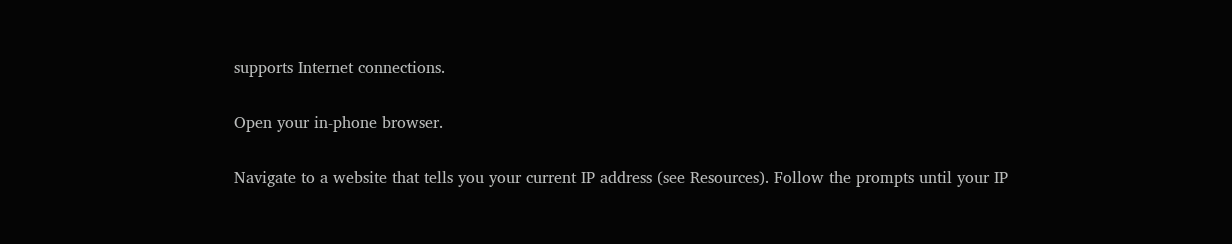supports Internet connections.

Open your in-phone browser.

Navigate to a website that tells you your current IP address (see Resources). Follow the prompts until your IP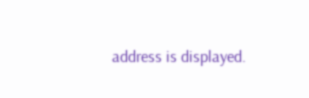address is displayed.